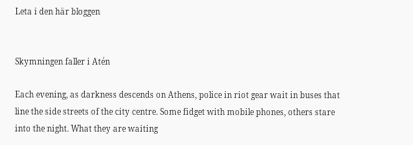Leta i den här bloggen


Skymningen faller i Atén

Each evening, as darkness descends on Athens, police in riot gear wait in buses that line the side streets of the city centre. Some fidget with mobile phones, others stare into the night. What they are waiting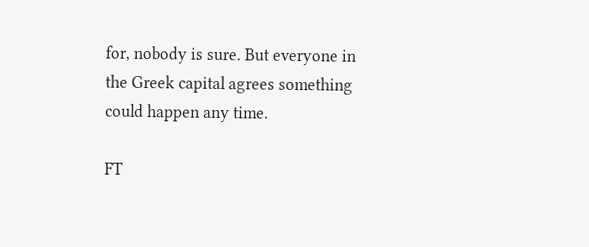for, nobody is sure. But everyone in the Greek capital agrees something could happen any time.

FT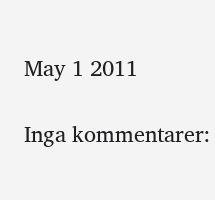May 1 2011

Inga kommentarer: